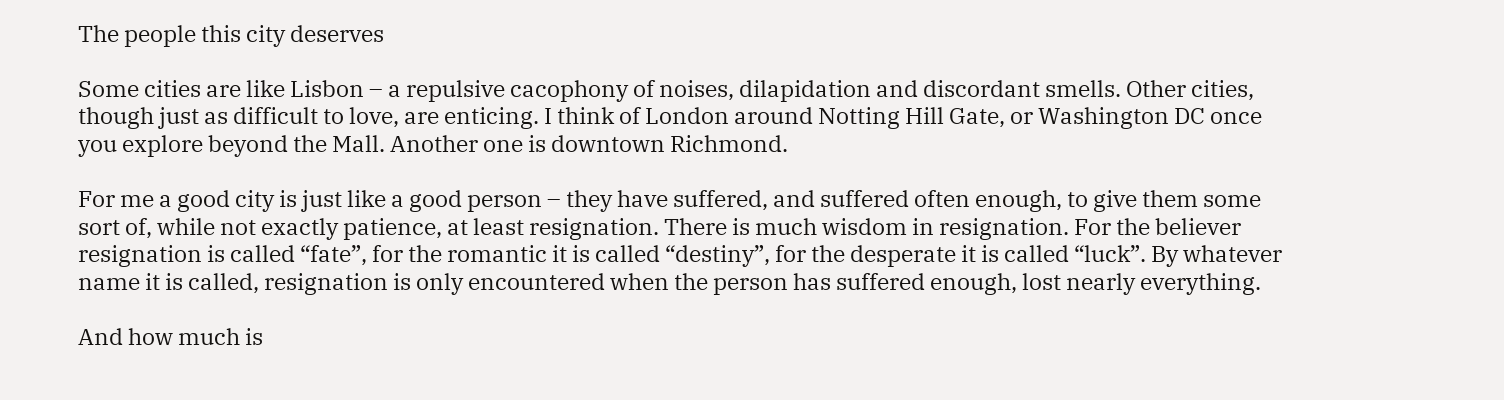The people this city deserves

Some cities are like Lisbon – a repulsive cacophony of noises, dilapidation and discordant smells. Other cities, though just as difficult to love, are enticing. I think of London around Notting Hill Gate, or Washington DC once you explore beyond the Mall. Another one is downtown Richmond.

For me a good city is just like a good person – they have suffered, and suffered often enough, to give them some sort of, while not exactly patience, at least resignation. There is much wisdom in resignation. For the believer resignation is called “fate”, for the romantic it is called “destiny”, for the desperate it is called “luck”. By whatever name it is called, resignation is only encountered when the person has suffered enough, lost nearly everything.

And how much is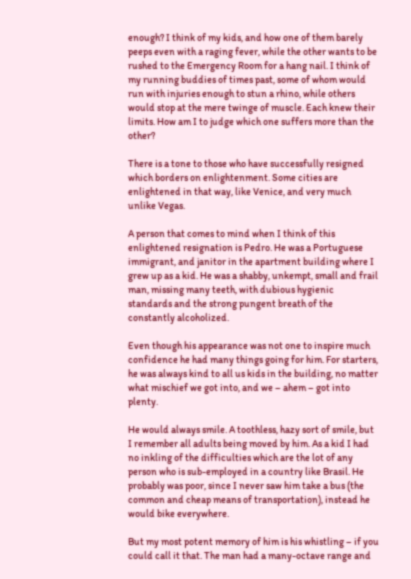enough? I think of my kids, and how one of them barely peeps even with a raging fever, while the other wants to be rushed to the Emergency Room for a hang nail. I think of my running buddies of times past, some of whom would run with injuries enough to stun a rhino, while others would stop at the mere twinge of muscle. Each knew their limits. How am I to judge which one suffers more than the other?

There is a tone to those who have successfully resigned which borders on enlightenment. Some cities are enlightened in that way, like Venice, and very much unlike Vegas.

A person that comes to mind when I think of this enlightened resignation is Pedro. He was a Portuguese immigrant, and janitor in the apartment building where I grew up as a kid. He was a shabby, unkempt, small and frail man, missing many teeth, with dubious hygienic standards and the strong pungent breath of the constantly alcoholized.

Even though his appearance was not one to inspire much confidence he had many things going for him. For starters, he was always kind to all us kids in the building, no matter what mischief we got into, and we – ahem – got into plenty.

He would always smile. A toothless, hazy sort of smile, but I remember all adults being moved by him. As a kid I had no inkling of the difficulties which are the lot of any person who is sub-employed in a country like Brasil. He probably was poor, since I never saw him take a bus (the common and cheap means of transportation), instead he would bike everywhere.

But my most potent memory of him is his whistling – if you could call it that. The man had a many-octave range and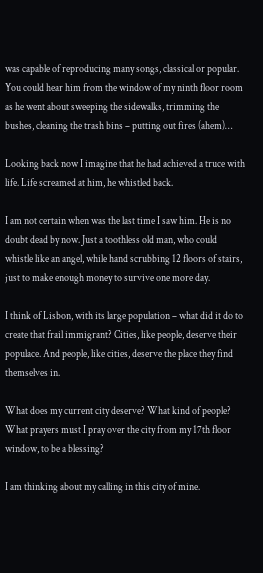was capable of reproducing many songs, classical or popular. You could hear him from the window of my ninth floor room as he went about sweeping the sidewalks, trimming the bushes, cleaning the trash bins – putting out fires (ahem)…

Looking back now I imagine that he had achieved a truce with life. Life screamed at him, he whistled back.

I am not certain when was the last time I saw him. He is no doubt dead by now. Just a toothless old man, who could whistle like an angel, while hand scrubbing 12 floors of stairs, just to make enough money to survive one more day.

I think of Lisbon, with its large population – what did it do to create that frail immigrant? Cities, like people, deserve their populace. And people, like cities, deserve the place they find themselves in.

What does my current city deserve? What kind of people? What prayers must I pray over the city from my 17th floor window, to be a blessing?

I am thinking about my calling in this city of mine.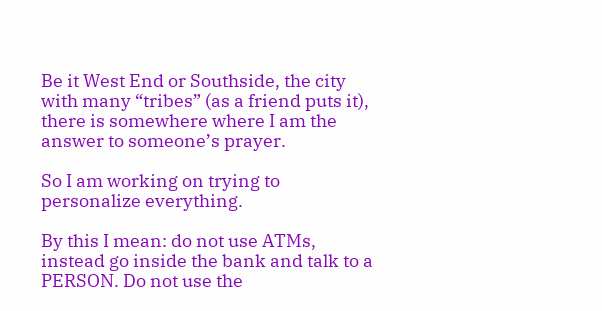Be it West End or Southside, the city with many “tribes” (as a friend puts it), there is somewhere where I am the answer to someone’s prayer.

So I am working on trying to personalize everything.

By this I mean: do not use ATMs, instead go inside the bank and talk to a PERSON. Do not use the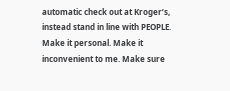automatic check out at Kroger’s, instead stand in line with PEOPLE. Make it personal. Make it inconvenient to me. Make sure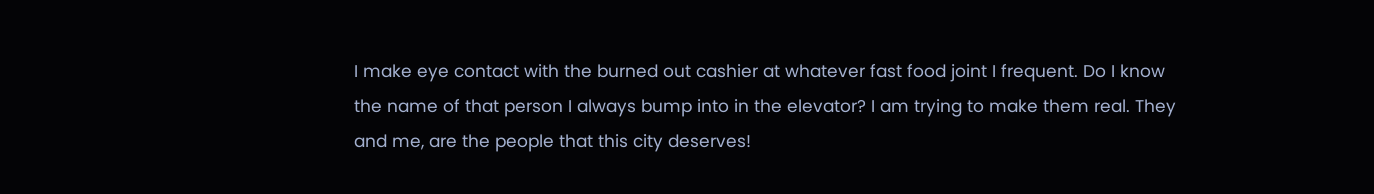I make eye contact with the burned out cashier at whatever fast food joint I frequent. Do I know the name of that person I always bump into in the elevator? I am trying to make them real. They and me, are the people that this city deserves!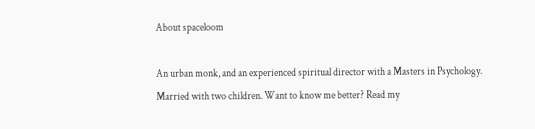About spaceloom

An urban monk, and an experienced spiritual director with a Masters in Psychology. Married with two children. Want to know me better? Read my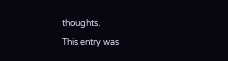thoughts.
This entry was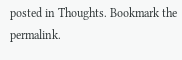posted in Thoughts. Bookmark the permalink.